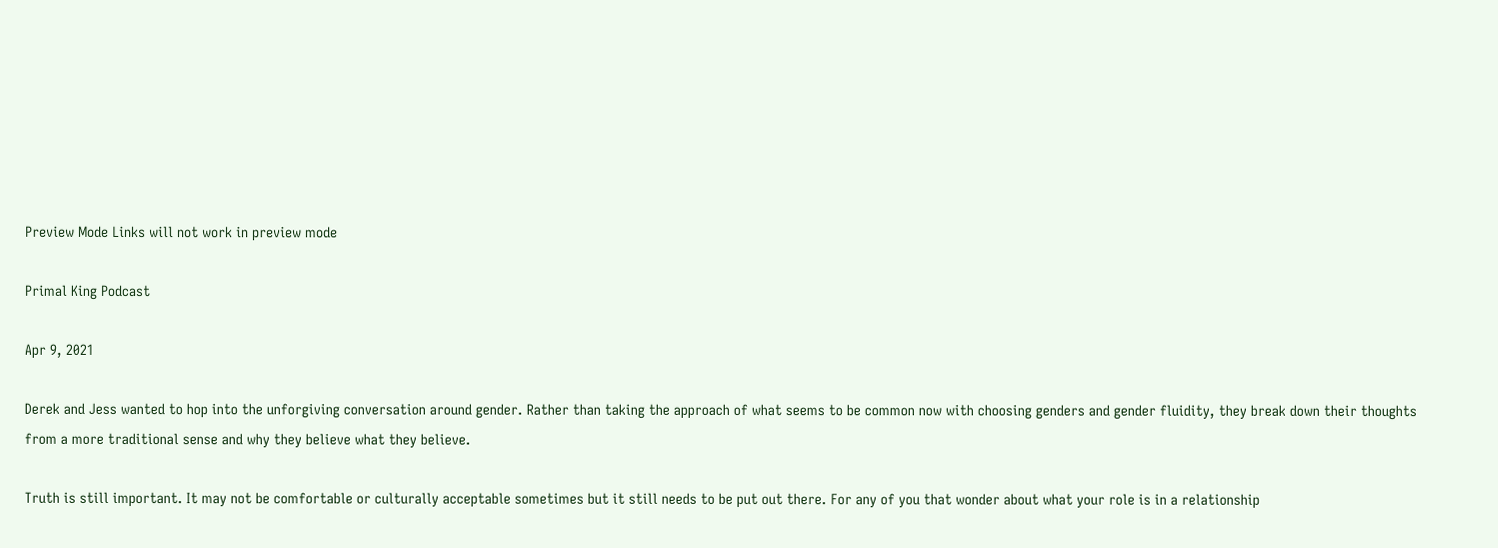Preview Mode Links will not work in preview mode

Primal King Podcast

Apr 9, 2021

Derek and Jess wanted to hop into the unforgiving conversation around gender. Rather than taking the approach of what seems to be common now with choosing genders and gender fluidity, they break down their thoughts from a more traditional sense and why they believe what they believe.

Truth is still important. It may not be comfortable or culturally acceptable sometimes but it still needs to be put out there. For any of you that wonder about what your role is in a relationship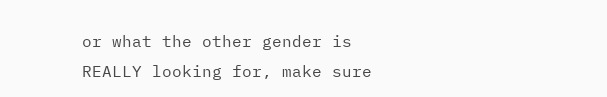or what the other gender is REALLY looking for, make sure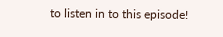to listen in to this episode!